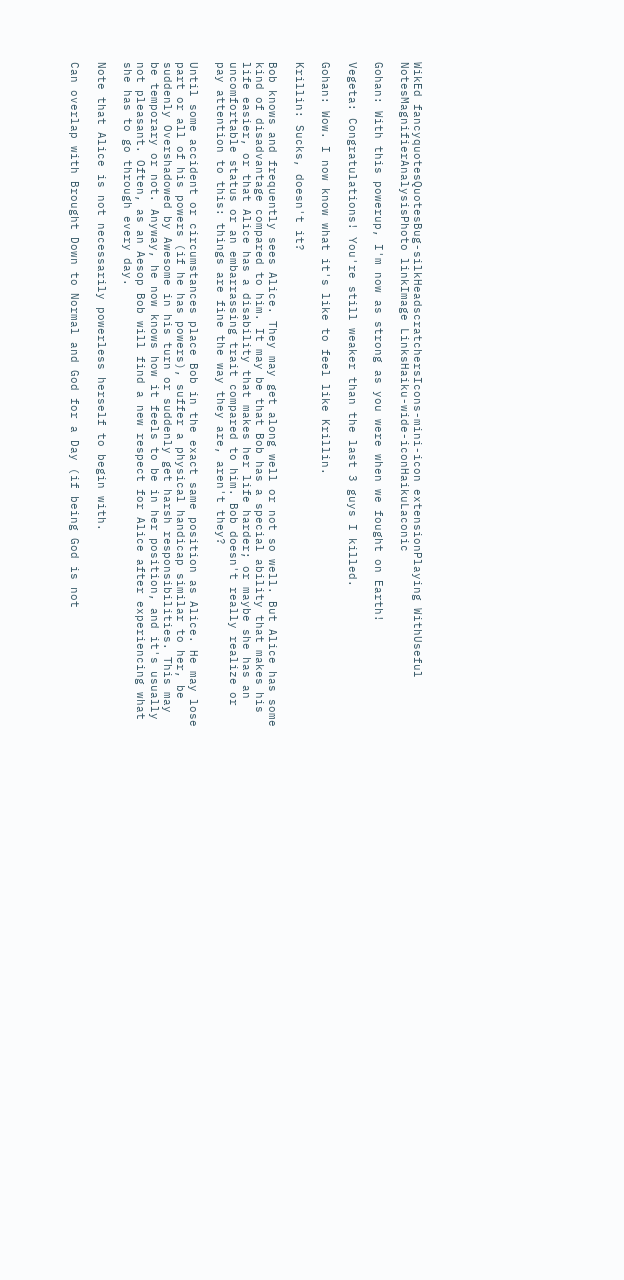WikEd fancyquotesQuotesBug-silkHeadscratchersIcons-mini-icon extensionPlaying WithUseful NotesMagnifierAnalysisPhoto linkImage LinksHaiku-wide-iconHaikuLaconic

Gohan: With this powerup, I'm now as strong as you were when we fought on Earth!

Vegeta: Congratulations! You're still weaker than the last 3 guys I killed.

Gohan: Wow. I now know what it's like to feel like Krillin.

Krillin: Sucks, doesn't it?

Bob knows and frequently sees Alice. They may get along well or not so well. But Alice has some kind of disadvantage compared to him. It may be that Bob has a special ability that makes his life easier, or that Alice has a disability that makes her life harder; or maybe she has an uncomfortable status or an embarrassing trait compared to him. Bob doesn't really realize or pay attention to this: things are fine the way they are, aren't they?

Until some accident or circumstances place Bob in the exact same position as Alice. He may lose part or all of his powers (if he has powers), suffer a physical handicap similar to her, be suddenly Overshadowed by Awesome in his turn or suddenly get harsh responsibilities. This may be temporary or not. Anyway, he now knows how it feels to be in her position, and it's usually not pleasant. Often, as an Aesop Bob will find a new respect for Alice after experiencing what she has to go through every day.

Note that Alice is not necessarily powerless herself to begin with.

Can overlap with Brought Down to Normal and God for a Day (if being God is not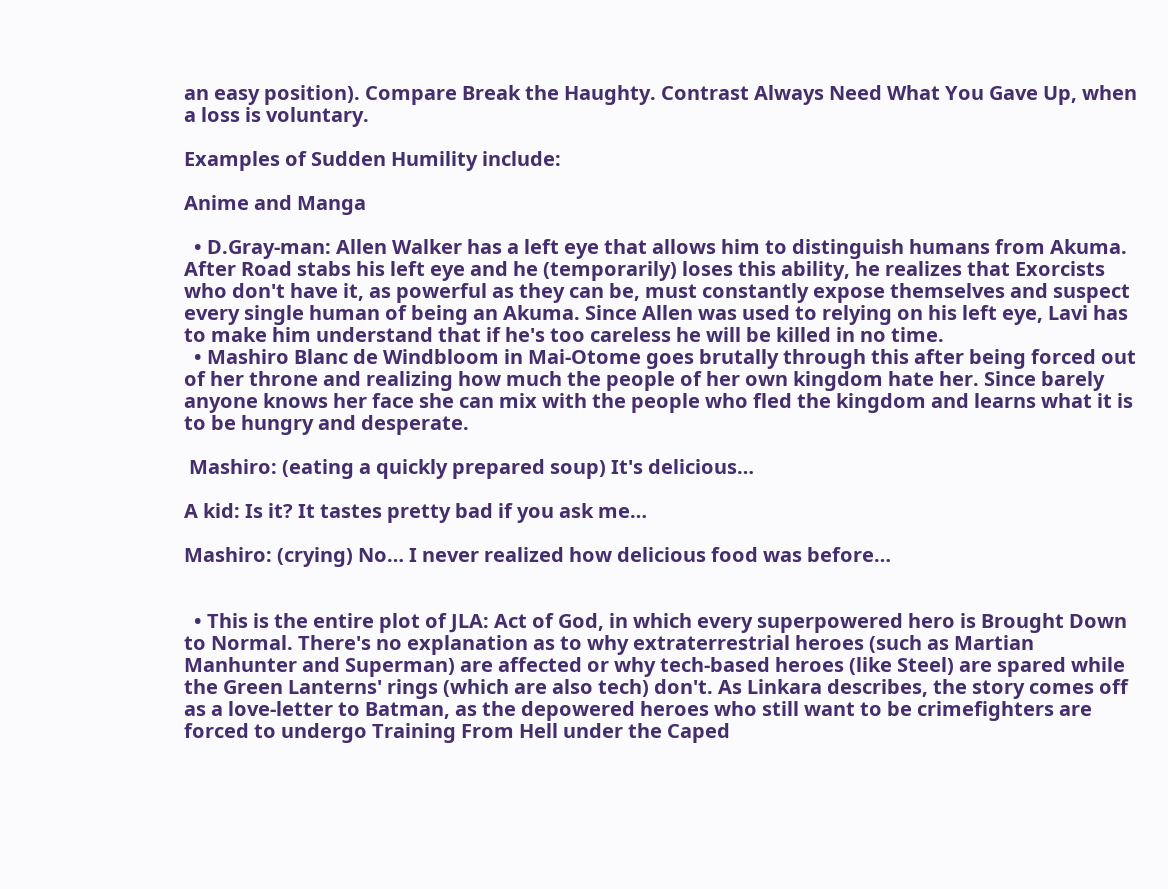an easy position). Compare Break the Haughty. Contrast Always Need What You Gave Up, when a loss is voluntary.

Examples of Sudden Humility include:

Anime and Manga

  • D.Gray-man: Allen Walker has a left eye that allows him to distinguish humans from Akuma. After Road stabs his left eye and he (temporarily) loses this ability, he realizes that Exorcists who don't have it, as powerful as they can be, must constantly expose themselves and suspect every single human of being an Akuma. Since Allen was used to relying on his left eye, Lavi has to make him understand that if he's too careless he will be killed in no time.
  • Mashiro Blanc de Windbloom in Mai-Otome goes brutally through this after being forced out of her throne and realizing how much the people of her own kingdom hate her. Since barely anyone knows her face she can mix with the people who fled the kingdom and learns what it is to be hungry and desperate.

 Mashiro: (eating a quickly prepared soup) It's delicious…

A kid: Is it? It tastes pretty bad if you ask me…

Mashiro: (crying) No… I never realized how delicious food was before…


  • This is the entire plot of JLA: Act of God, in which every superpowered hero is Brought Down to Normal. There's no explanation as to why extraterrestrial heroes (such as Martian Manhunter and Superman) are affected or why tech-based heroes (like Steel) are spared while the Green Lanterns' rings (which are also tech) don't. As Linkara describes, the story comes off as a love-letter to Batman, as the depowered heroes who still want to be crimefighters are forced to undergo Training From Hell under the Caped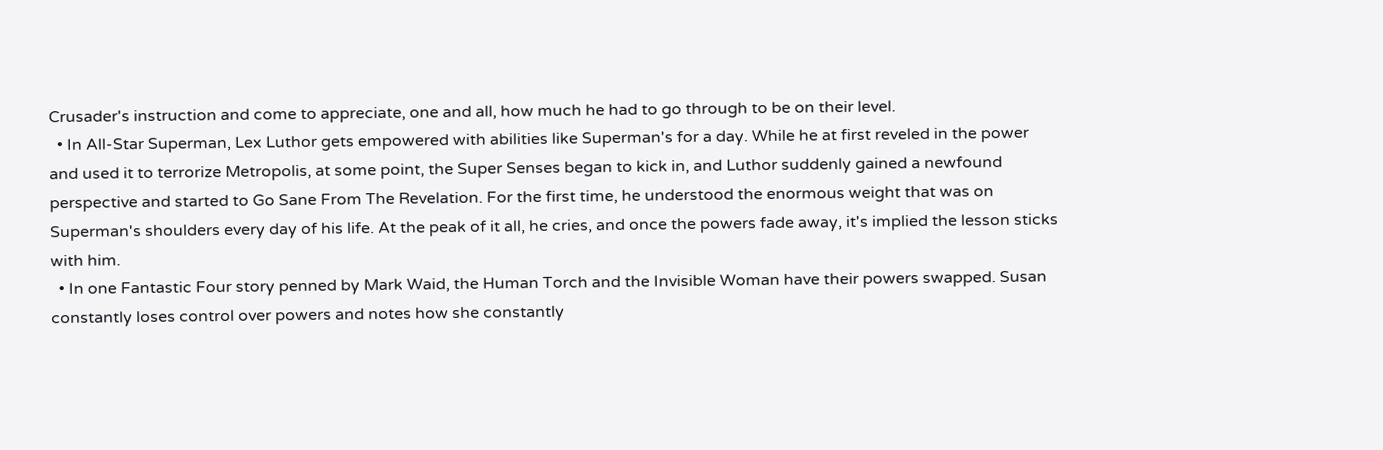Crusader's instruction and come to appreciate, one and all, how much he had to go through to be on their level.
  • In All-Star Superman, Lex Luthor gets empowered with abilities like Superman's for a day. While he at first reveled in the power and used it to terrorize Metropolis, at some point, the Super Senses began to kick in, and Luthor suddenly gained a newfound perspective and started to Go Sane From The Revelation. For the first time, he understood the enormous weight that was on Superman's shoulders every day of his life. At the peak of it all, he cries, and once the powers fade away, it's implied the lesson sticks with him.
  • In one Fantastic Four story penned by Mark Waid, the Human Torch and the Invisible Woman have their powers swapped. Susan constantly loses control over powers and notes how she constantly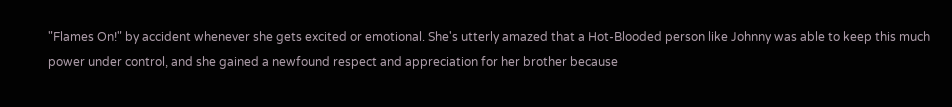"Flames On!" by accident whenever she gets excited or emotional. She's utterly amazed that a Hot-Blooded person like Johnny was able to keep this much power under control, and she gained a newfound respect and appreciation for her brother because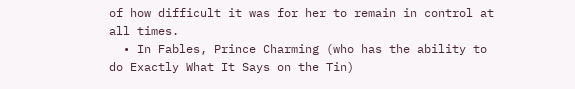of how difficult it was for her to remain in control at all times.
  • In Fables, Prince Charming (who has the ability to do Exactly What It Says on the Tin)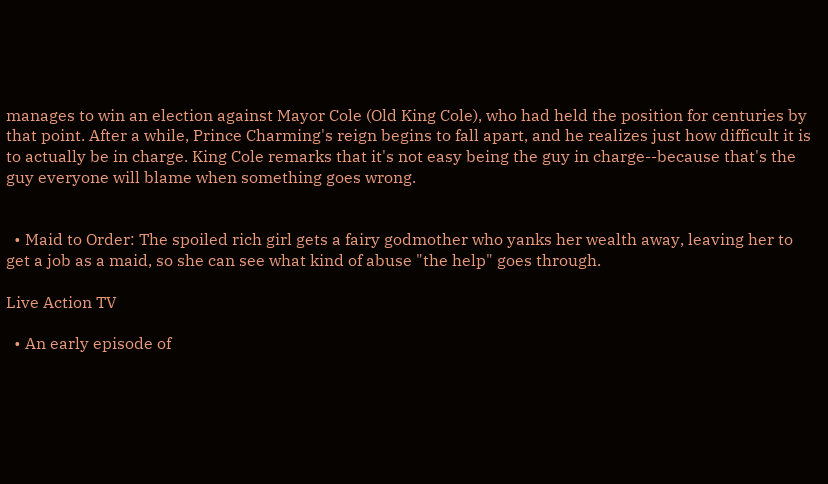manages to win an election against Mayor Cole (Old King Cole), who had held the position for centuries by that point. After a while, Prince Charming's reign begins to fall apart, and he realizes just how difficult it is to actually be in charge. King Cole remarks that it's not easy being the guy in charge--because that's the guy everyone will blame when something goes wrong.


  • Maid to Order: The spoiled rich girl gets a fairy godmother who yanks her wealth away, leaving her to get a job as a maid, so she can see what kind of abuse "the help" goes through.

Live Action TV

  • An early episode of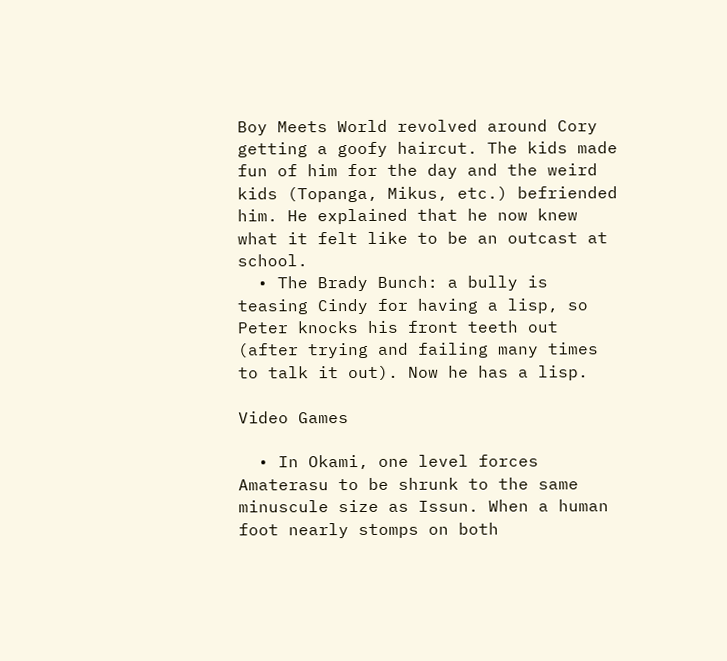Boy Meets World revolved around Cory getting a goofy haircut. The kids made fun of him for the day and the weird kids (Topanga, Mikus, etc.) befriended him. He explained that he now knew what it felt like to be an outcast at school.
  • The Brady Bunch: a bully is teasing Cindy for having a lisp, so Peter knocks his front teeth out (after trying and failing many times to talk it out). Now he has a lisp.

Video Games

  • In Okami, one level forces Amaterasu to be shrunk to the same minuscule size as Issun. When a human foot nearly stomps on both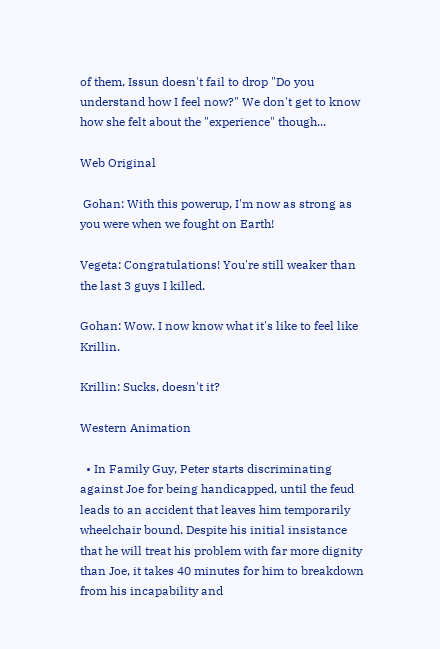of them, Issun doesn't fail to drop "Do you understand how I feel now?" We don't get to know how she felt about the "experience" though...

Web Original

 Gohan: With this powerup, I'm now as strong as you were when we fought on Earth!

Vegeta: Congratulations! You're still weaker than the last 3 guys I killed.

Gohan: Wow. I now know what it's like to feel like Krillin.

Krillin: Sucks, doesn't it?

Western Animation

  • In Family Guy, Peter starts discriminating against Joe for being handicapped, until the feud leads to an accident that leaves him temporarily wheelchair bound. Despite his initial insistance that he will treat his problem with far more dignity than Joe, it takes 40 minutes for him to breakdown from his incapability and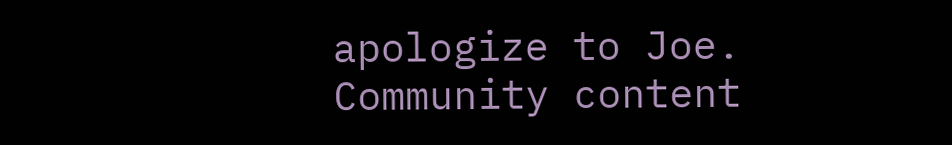apologize to Joe.
Community content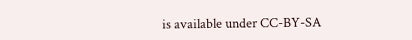is available under CC-BY-SA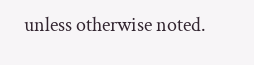unless otherwise noted.